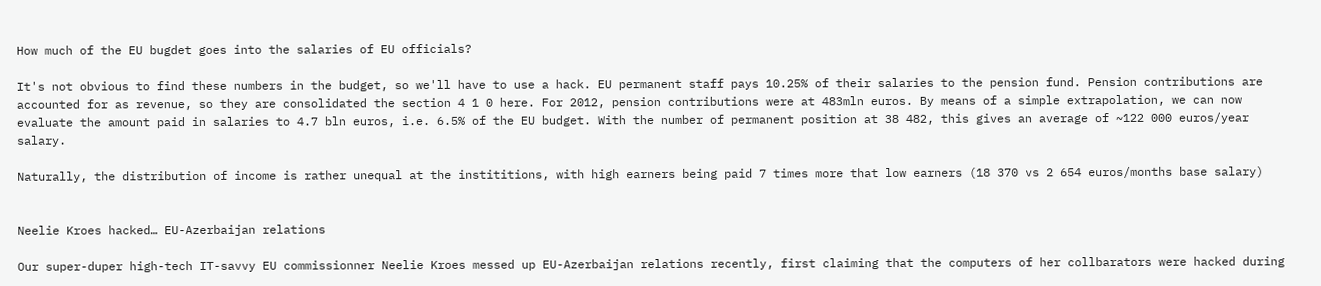How much of the EU bugdet goes into the salaries of EU officials?

It's not obvious to find these numbers in the budget, so we'll have to use a hack. EU permanent staff pays 10.25% of their salaries to the pension fund. Pension contributions are accounted for as revenue, so they are consolidated the section 4 1 0 here. For 2012, pension contributions were at 483mln euros. By means of a simple extrapolation, we can now evaluate the amount paid in salaries to 4.7 bln euros, i.e. 6.5% of the EU budget. With the number of permanent position at 38 482, this gives an average of ~122 000 euros/year salary.

Naturally, the distribution of income is rather unequal at the instititions, with high earners being paid 7 times more that low earners (18 370 vs 2 654 euros/months base salary)


Neelie Kroes hacked… EU-Azerbaijan relations

Our super-duper high-tech IT-savvy EU commissionner Neelie Kroes messed up EU-Azerbaijan relations recently, first claiming that the computers of her collbarators were hacked during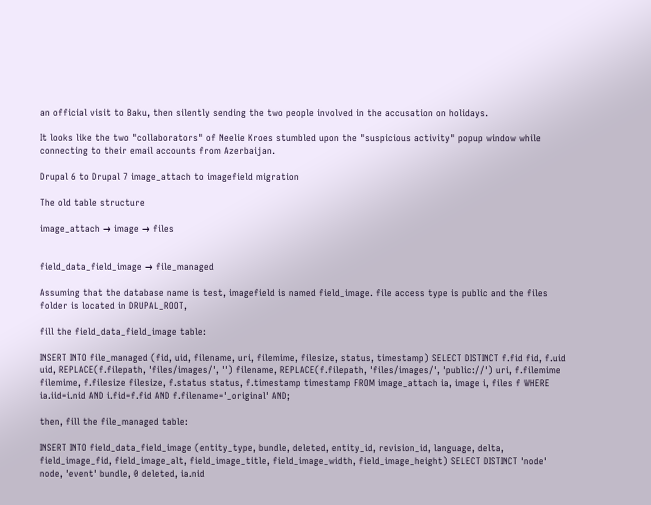an official visit to Baku, then silently sending the two people involved in the accusation on holidays.

It looks like the two "collaborators" of Neelie Kroes stumbled upon the "suspicious activity" popup window while connecting to their email accounts from Azerbaijan.

Drupal 6 to Drupal 7 image_attach to imagefield migration

The old table structure

image_attach → image → files


field_data_field_image → file_managed

Assuming that the database name is test, imagefield is named field_image. file access type is public and the files folder is located in DRUPAL_ROOT,

fill the field_data_field_image table:

INSERT INTO file_managed (fid, uid, filename, uri, filemime, filesize, status, timestamp) SELECT DISTINCT f.fid fid, f.uid uid, REPLACE(f.filepath, 'files/images/', '') filename, REPLACE(f.filepath, 'files/images/', 'public://') uri, f.filemime filemime, f.filesize filesize, f.status status, f.timestamp timestamp FROM image_attach ia, image i, files f WHERE ia.iid=i.nid AND i.fid=f.fid AND f.filename='_original' AND;

then, fill the file_managed table:

INSERT INTO field_data_field_image (entity_type, bundle, deleted, entity_id, revision_id, language, delta, field_image_fid, field_image_alt, field_image_title, field_image_width, field_image_height) SELECT DISTINCT 'node' node, 'event' bundle, 0 deleted, ia.nid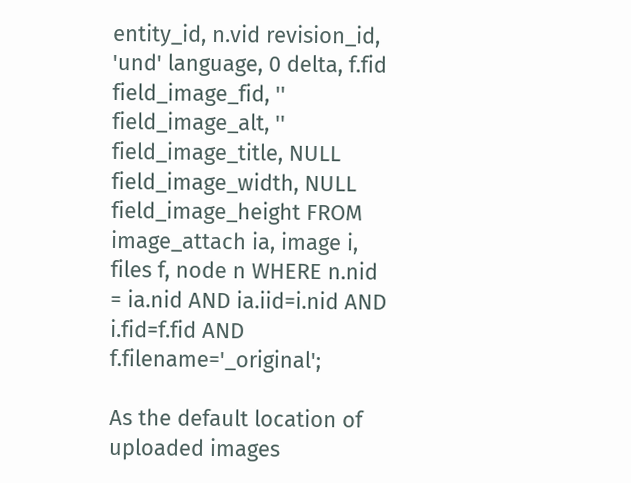entity_id, n.vid revision_id, 'und' language, 0 delta, f.fid field_image_fid, '' field_image_alt, '' field_image_title, NULL field_image_width, NULL field_image_height FROM image_attach ia, image i, files f, node n WHERE n.nid = ia.nid AND ia.iid=i.nid AND i.fid=f.fid AND f.filename='_original';

As the default location of uploaded images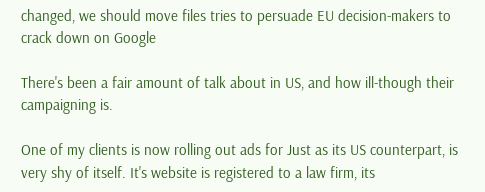changed, we should move files tries to persuade EU decision-makers to crack down on Google

There's been a fair amount of talk about in US, and how ill-though their campaigning is.

One of my clients is now rolling out ads for Just as its US counterpart, is very shy of itself. It's website is registered to a law firm, its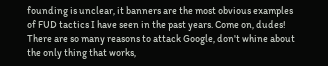founding is unclear, it banners are the most obvious examples of FUD tactics I have seen in the past years. Come on, dudes! There are so many reasons to attack Google, don't whine about the only thing that works,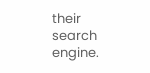their search engine.